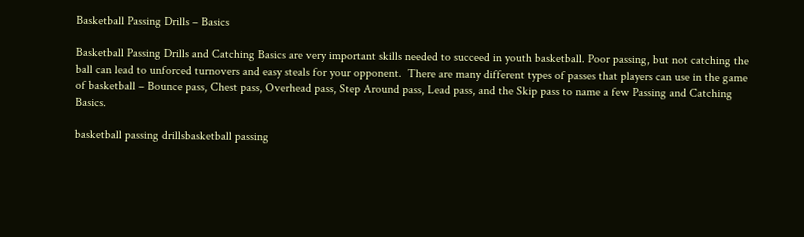Basketball Passing Drills – Basics

Basketball Passing Drills and Catching Basics are very important skills needed to succeed in youth basketball. Poor passing, but not catching the ball can lead to unforced turnovers and easy steals for your opponent.  There are many different types of passes that players can use in the game of basketball – Bounce pass, Chest pass, Overhead pass, Step Around pass, Lead pass, and the Skip pass to name a few Passing and Catching Basics.

basketball passing drillsbasketball passing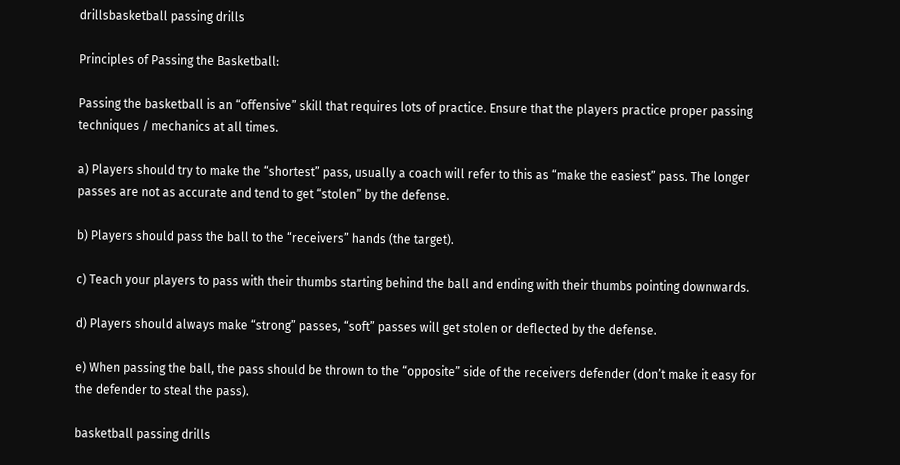drillsbasketball passing drills

Principles of Passing the Basketball:

Passing the basketball is an “offensive” skill that requires lots of practice. Ensure that the players practice proper passing techniques / mechanics at all times.

a) Players should try to make the “shortest” pass, usually a coach will refer to this as “make the easiest” pass. The longer passes are not as accurate and tend to get “stolen” by the defense.

b) Players should pass the ball to the “receivers” hands (the target).

c) Teach your players to pass with their thumbs starting behind the ball and ending with their thumbs pointing downwards.

d) Players should always make “strong” passes, “soft” passes will get stolen or deflected by the defense.

e) When passing the ball, the pass should be thrown to the “opposite” side of the receivers defender (don’t make it easy for the defender to steal the pass).

basketball passing drills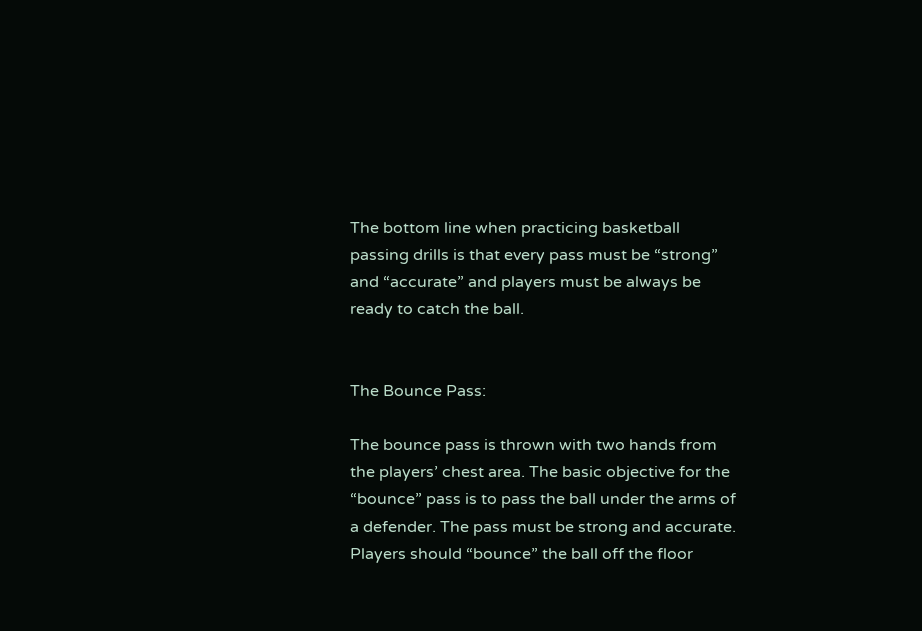The bottom line when practicing basketball passing drills is that every pass must be “strong” and “accurate” and players must be always be ready to catch the ball.


The Bounce Pass:

The bounce pass is thrown with two hands from the players’ chest area. The basic objective for the “bounce” pass is to pass the ball under the arms of a defender. The pass must be strong and accurate. Players should “bounce” the ball off the floor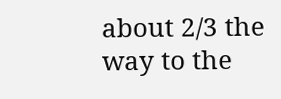about 2/3 the way to the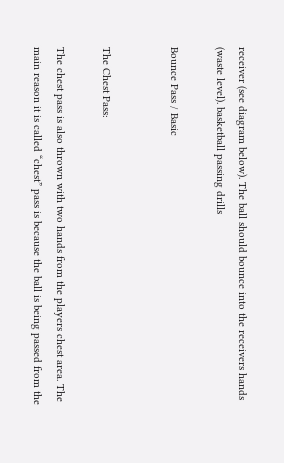receiver (see diagram below). The ball should bounce into the receivers hands (waste level). basketball passing drills

Bounce Pass / Basic


The Chest Pass:

The chest pass is also thrown with two hands from the players chest area. The main reason it is called “chest” pass is because the ball is being passed from the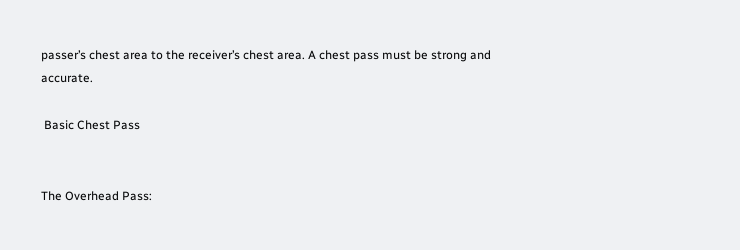passer’s chest area to the receiver’s chest area. A chest pass must be strong and accurate.

 Basic Chest Pass


The Overhead Pass: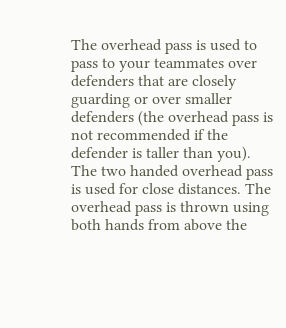The overhead pass is used to pass to your teammates over defenders that are closely guarding or over smaller defenders (the overhead pass is not recommended if the defender is taller than you). The two handed overhead pass is used for close distances. The overhead pass is thrown using both hands from above the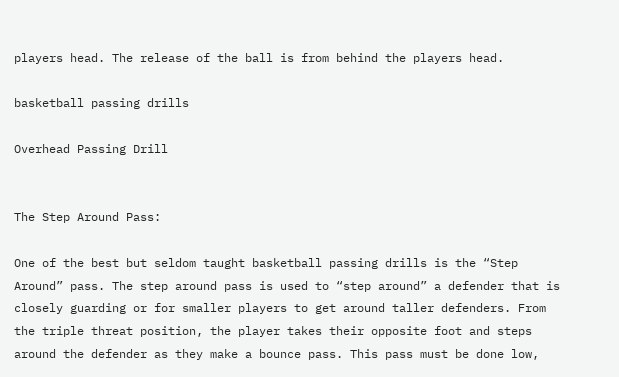players head. The release of the ball is from behind the players head.

basketball passing drills

Overhead Passing Drill


The Step Around Pass:

One of the best but seldom taught basketball passing drills is the “Step Around” pass. The step around pass is used to “step around” a defender that is closely guarding or for smaller players to get around taller defenders. From the triple threat position, the player takes their opposite foot and steps around the defender as they make a bounce pass. This pass must be done low,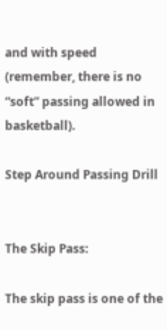and with speed (remember, there is no “soft” passing allowed in basketball).

Step Around Passing Drill


The Skip Pass:

The skip pass is one of the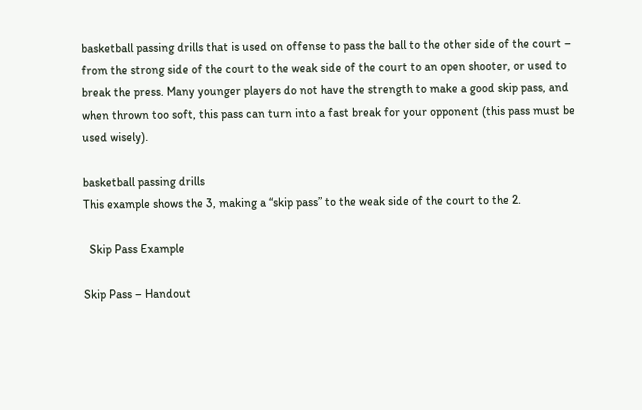basketball passing drills that is used on offense to pass the ball to the other side of the court – from the strong side of the court to the weak side of the court to an open shooter, or used to break the press. Many younger players do not have the strength to make a good skip pass, and when thrown too soft, this pass can turn into a fast break for your opponent (this pass must be used wisely).

basketball passing drills
This example shows the 3, making a “skip pass” to the weak side of the court to the 2.

  Skip Pass Example

Skip Pass – Handout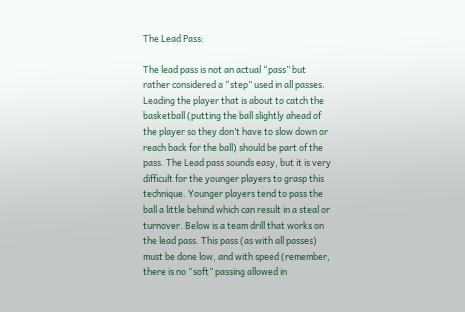The Lead Pass:

The lead pass is not an actual “pass” but rather considered a “step” used in all passes. Leading the player that is about to catch the basketball (putting the ball slightly ahead of the player so they don’t have to slow down or reach back for the ball) should be part of the pass. The Lead pass sounds easy, but it is very difficult for the younger players to grasp this technique. Younger players tend to pass the ball a little behind which can result in a steal or turnover. Below is a team drill that works on the lead pass. This pass (as with all passes) must be done low, and with speed (remember, there is no “soft” passing allowed in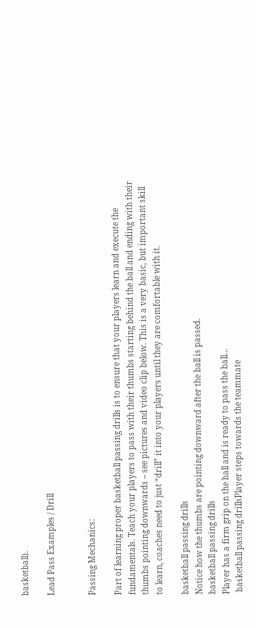basketball).

Lead Pass Examples / Drill


Passing Mechanics:

Part of learning proper basketball passing drills is to ensure that your players learn and execute the fundamentals. Teach your players to pass with their thumbs starting behind the ball and ending with their thumbs pointing downwards – see pictures and video clip below. This is a very basic, but important skill to learn, coaches need to just “drill” it into your players until they are comfortable with it.

basketball passing drills
Notice how the thumbs are pointing downward after the ball is passed.
basketball passing drills
Player has a firm grip on the ball and is ready to pass the ball…
 basketball passing drillsPlayer steps towards the teammate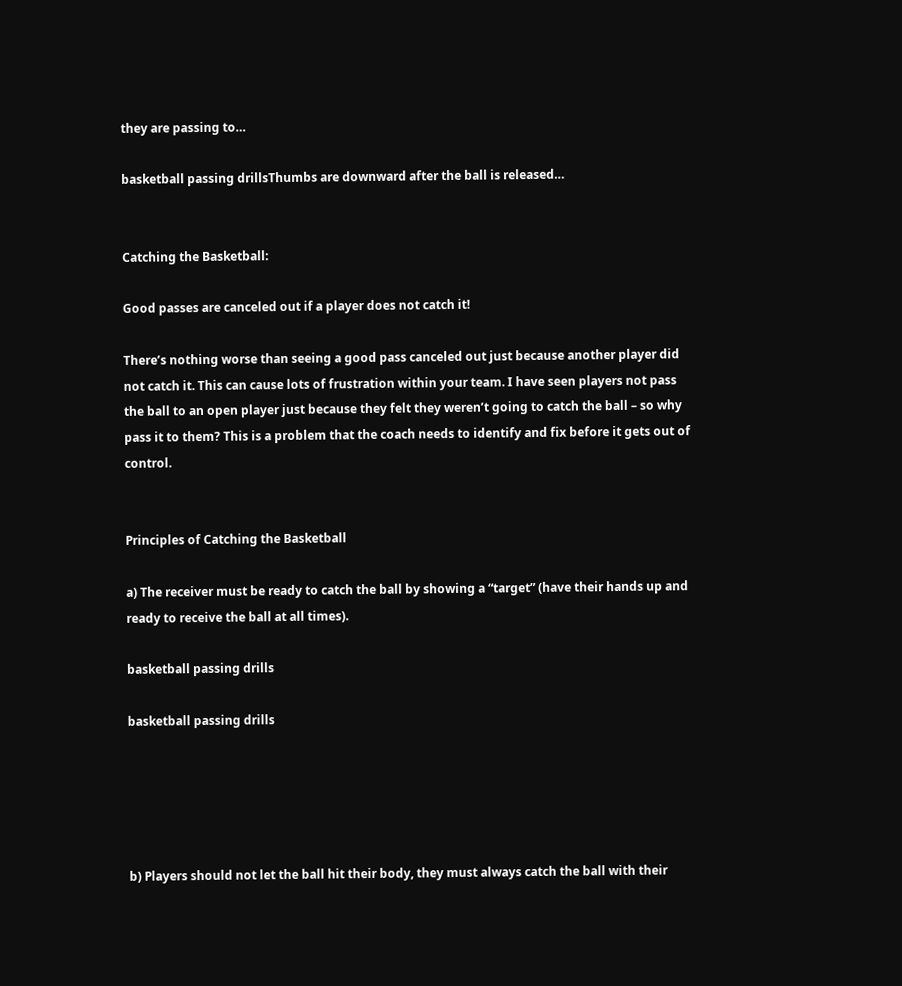they are passing to…

basketball passing drillsThumbs are downward after the ball is released…


Catching the Basketball:

Good passes are canceled out if a player does not catch it!

There’s nothing worse than seeing a good pass canceled out just because another player did not catch it. This can cause lots of frustration within your team. I have seen players not pass the ball to an open player just because they felt they weren’t going to catch the ball – so why pass it to them? This is a problem that the coach needs to identify and fix before it gets out of control.


Principles of Catching the Basketball

a) The receiver must be ready to catch the ball by showing a “target” (have their hands up and ready to receive the ball at all times).

basketball passing drills

basketball passing drills





b) Players should not let the ball hit their body, they must always catch the ball with their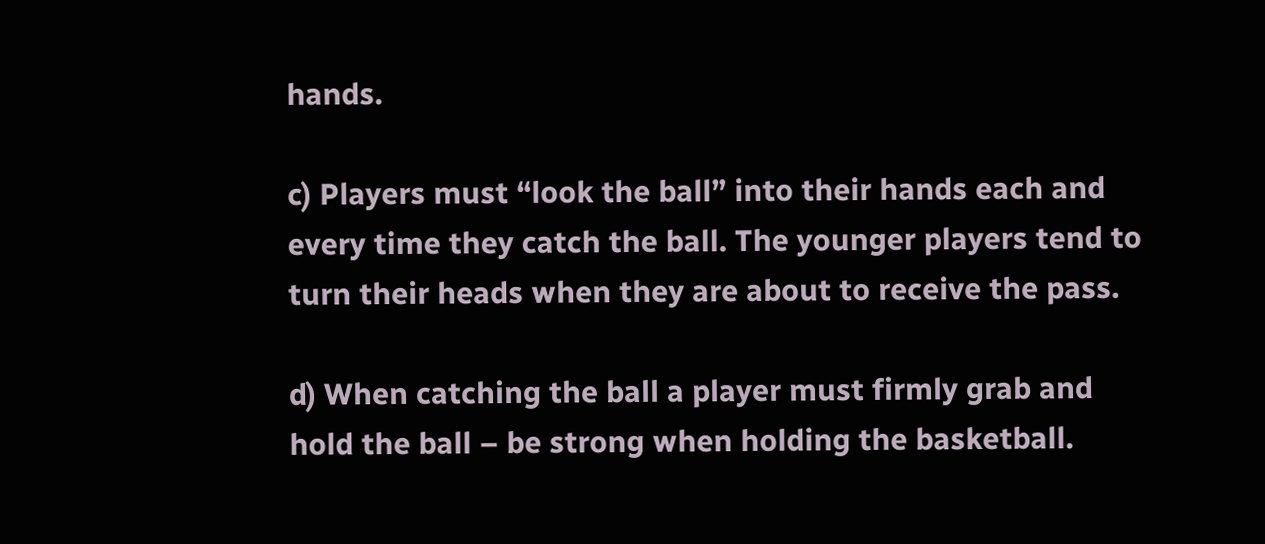hands.

c) Players must “look the ball” into their hands each and every time they catch the ball. The younger players tend to turn their heads when they are about to receive the pass.

d) When catching the ball a player must firmly grab and hold the ball – be strong when holding the basketball.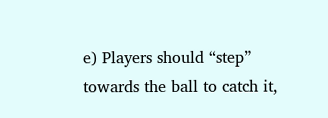e) Players should “step” towards the ball to catch it,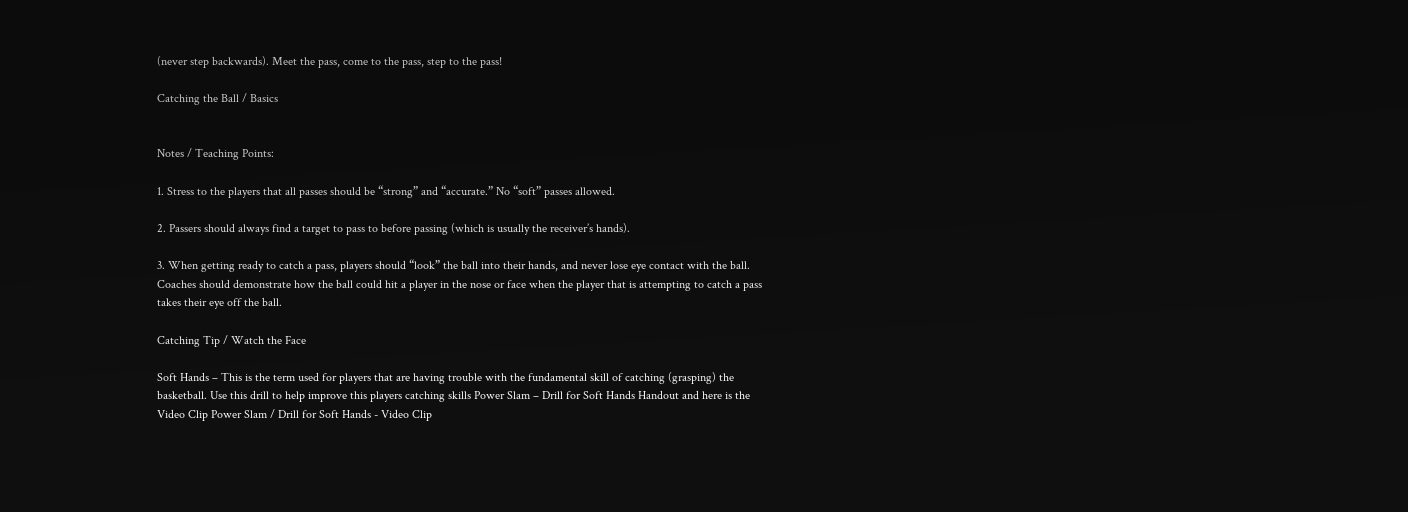(never step backwards). Meet the pass, come to the pass, step to the pass!

Catching the Ball / Basics


Notes / Teaching Points:

1. Stress to the players that all passes should be “strong” and “accurate.” No “soft” passes allowed.

2. Passers should always find a target to pass to before passing (which is usually the receiver’s hands).

3. When getting ready to catch a pass, players should “look” the ball into their hands, and never lose eye contact with the ball. Coaches should demonstrate how the ball could hit a player in the nose or face when the player that is attempting to catch a pass takes their eye off the ball.

Catching Tip / Watch the Face

Soft Hands – This is the term used for players that are having trouble with the fundamental skill of catching (grasping) the basketball. Use this drill to help improve this players catching skills Power Slam – Drill for Soft Hands Handout and here is the Video Clip Power Slam / Drill for Soft Hands - Video Clip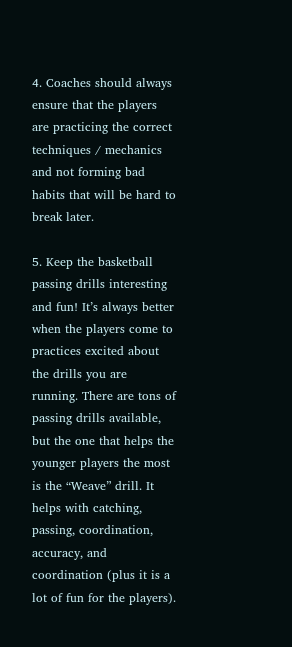4. Coaches should always ensure that the players are practicing the correct techniques / mechanics and not forming bad habits that will be hard to break later.

5. Keep the basketball passing drills interesting and fun! It’s always better when the players come to practices excited about the drills you are running. There are tons of passing drills available, but the one that helps the younger players the most is the “Weave” drill. It helps with catching, passing, coordination, accuracy, and coordination (plus it is a lot of fun for the players).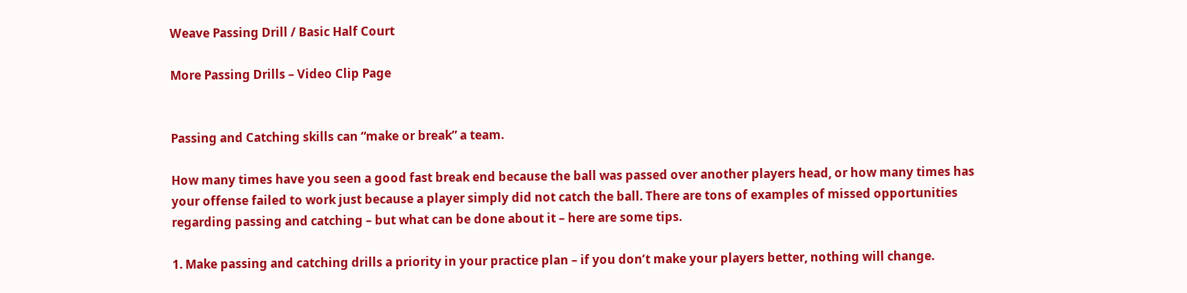Weave Passing Drill / Basic Half Court

More Passing Drills – Video Clip Page


Passing and Catching skills can “make or break” a team.

How many times have you seen a good fast break end because the ball was passed over another players head, or how many times has your offense failed to work just because a player simply did not catch the ball. There are tons of examples of missed opportunities regarding passing and catching – but what can be done about it – here are some tips.

1. Make passing and catching drills a priority in your practice plan – if you don’t make your players better, nothing will change.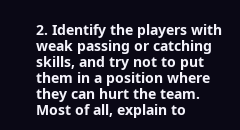2. Identify the players with weak passing or catching skills, and try not to put them in a position where they can hurt the team. Most of all, explain to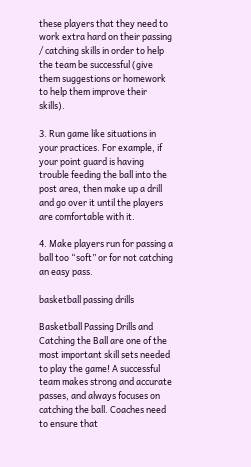these players that they need to work extra hard on their passing / catching skills in order to help the team be successful (give them suggestions or homework to help them improve their skills).

3. Run game like situations in your practices. For example, if your point guard is having trouble feeding the ball into the post area, then make up a drill and go over it until the players are comfortable with it.

4. Make players run for passing a ball too “soft” or for not catching an easy pass.

basketball passing drills

Basketball Passing Drills and Catching the Ball are one of the most important skill sets needed to play the game! A successful team makes strong and accurate passes, and always focuses on catching the ball. Coaches need to ensure that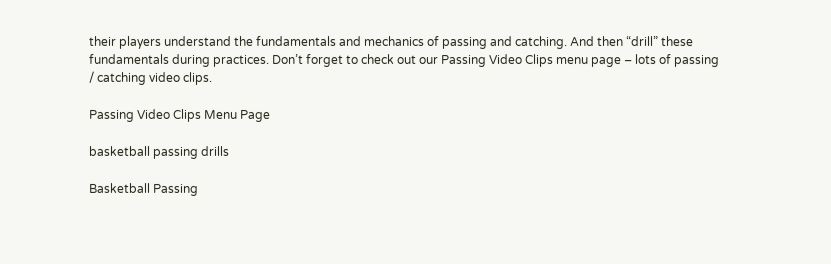their players understand the fundamentals and mechanics of passing and catching. And then “drill” these fundamentals during practices. Don’t forget to check out our Passing Video Clips menu page – lots of passing / catching video clips.

Passing Video Clips Menu Page

basketball passing drills

Basketball Passing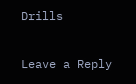Drills

Leave a Reply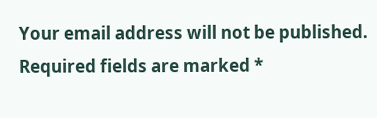Your email address will not be published. Required fields are marked *